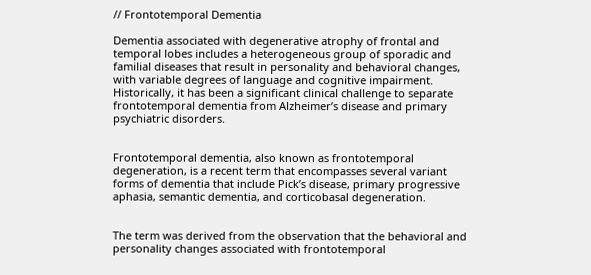// Frontotemporal Dementia

Dementia associated with degenerative atrophy of frontal and temporal lobes includes a heterogeneous group of sporadic and familial diseases that result in personality and behavioral changes, with variable degrees of language and cognitive impairment. Historically, it has been a significant clinical challenge to separate frontotemporal dementia from Alzheimer’s disease and primary psychiatric disorders.


Frontotemporal dementia, also known as frontotemporal degeneration, is a recent term that encompasses several variant forms of dementia that include Pick’s disease, primary progressive aphasia, semantic dementia, and corticobasal degeneration.


The term was derived from the observation that the behavioral and personality changes associated with frontotemporal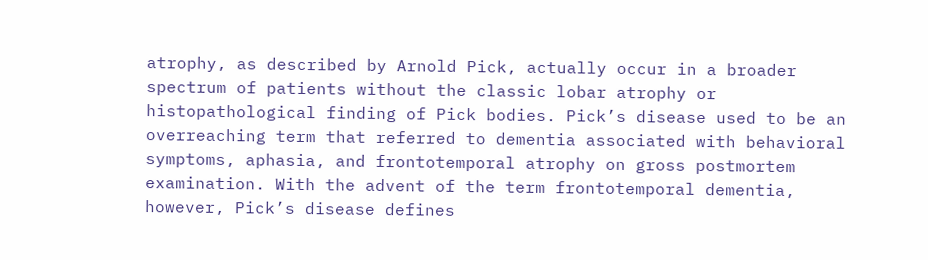atrophy, as described by Arnold Pick, actually occur in a broader spectrum of patients without the classic lobar atrophy or histopathological finding of Pick bodies. Pick’s disease used to be an overreaching term that referred to dementia associated with behavioral symptoms, aphasia, and frontotemporal atrophy on gross postmortem examination. With the advent of the term frontotemporal dementia, however, Pick’s disease defines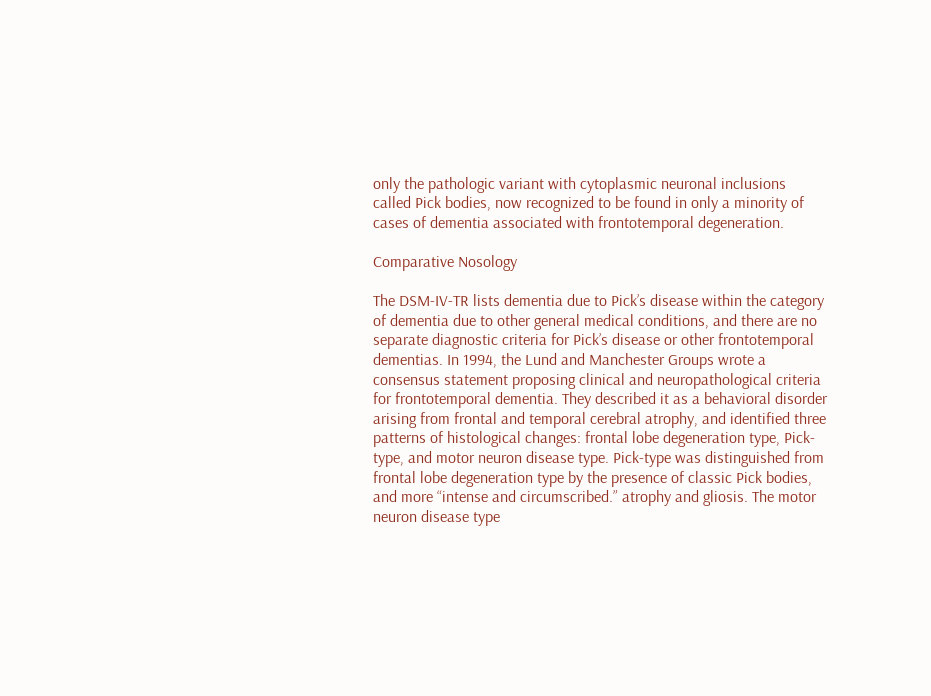only the pathologic variant with cytoplasmic neuronal inclusions called Pick bodies, now recognized to be found in only a minority of cases of dementia associated with frontotemporal degeneration.

Comparative Nosology

The DSM-IV-TR lists dementia due to Pick’s disease within the category of dementia due to other general medical conditions, and there are no separate diagnostic criteria for Pick’s disease or other frontotemporal dementias. In 1994, the Lund and Manchester Groups wrote a consensus statement proposing clinical and neuropathological criteria for frontotemporal dementia. They described it as a behavioral disorder arising from frontal and temporal cerebral atrophy, and identified three patterns of histological changes: frontal lobe degeneration type, Pick-type, and motor neuron disease type. Pick-type was distinguished from frontal lobe degeneration type by the presence of classic Pick bodies, and more “intense and circumscribed.” atrophy and gliosis. The motor neuron disease type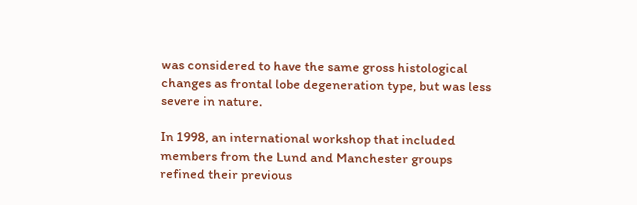was considered to have the same gross histological changes as frontal lobe degeneration type, but was less severe in nature.

In 1998, an international workshop that included members from the Lund and Manchester groups refined their previous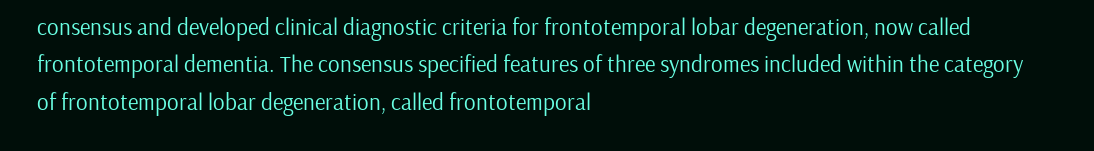consensus and developed clinical diagnostic criteria for frontotemporal lobar degeneration, now called frontotemporal dementia. The consensus specified features of three syndromes included within the category of frontotemporal lobar degeneration, called frontotemporal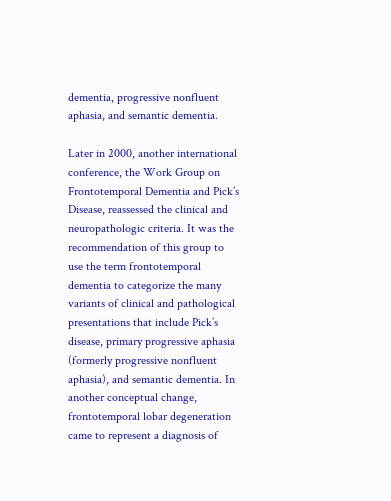dementia, progressive nonfluent aphasia, and semantic dementia.

Later in 2000, another international conference, the Work Group on Frontotemporal Dementia and Pick’s Disease, reassessed the clinical and neuropathologic criteria. It was the recommendation of this group to use the term frontotemporal dementia to categorize the many variants of clinical and pathological presentations that include Pick’s disease, primary progressive aphasia (formerly progressive nonfluent aphasia), and semantic dementia. In another conceptual change, frontotemporal lobar degeneration came to represent a diagnosis of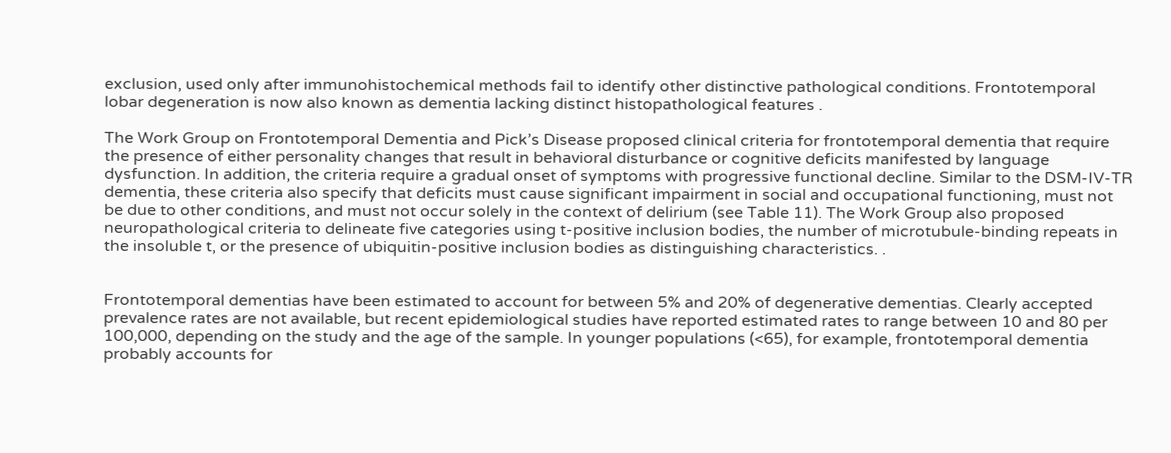exclusion, used only after immunohistochemical methods fail to identify other distinctive pathological conditions. Frontotemporal lobar degeneration is now also known as dementia lacking distinct histopathological features .

The Work Group on Frontotemporal Dementia and Pick’s Disease proposed clinical criteria for frontotemporal dementia that require the presence of either personality changes that result in behavioral disturbance or cognitive deficits manifested by language dysfunction. In addition, the criteria require a gradual onset of symptoms with progressive functional decline. Similar to the DSM-IV-TR dementia, these criteria also specify that deficits must cause significant impairment in social and occupational functioning, must not be due to other conditions, and must not occur solely in the context of delirium (see Table 11). The Work Group also proposed neuropathological criteria to delineate five categories using t-positive inclusion bodies, the number of microtubule-binding repeats in the insoluble t, or the presence of ubiquitin-positive inclusion bodies as distinguishing characteristics. .


Frontotemporal dementias have been estimated to account for between 5% and 20% of degenerative dementias. Clearly accepted prevalence rates are not available, but recent epidemiological studies have reported estimated rates to range between 10 and 80 per 100,000, depending on the study and the age of the sample. In younger populations (<65), for example, frontotemporal dementia probably accounts for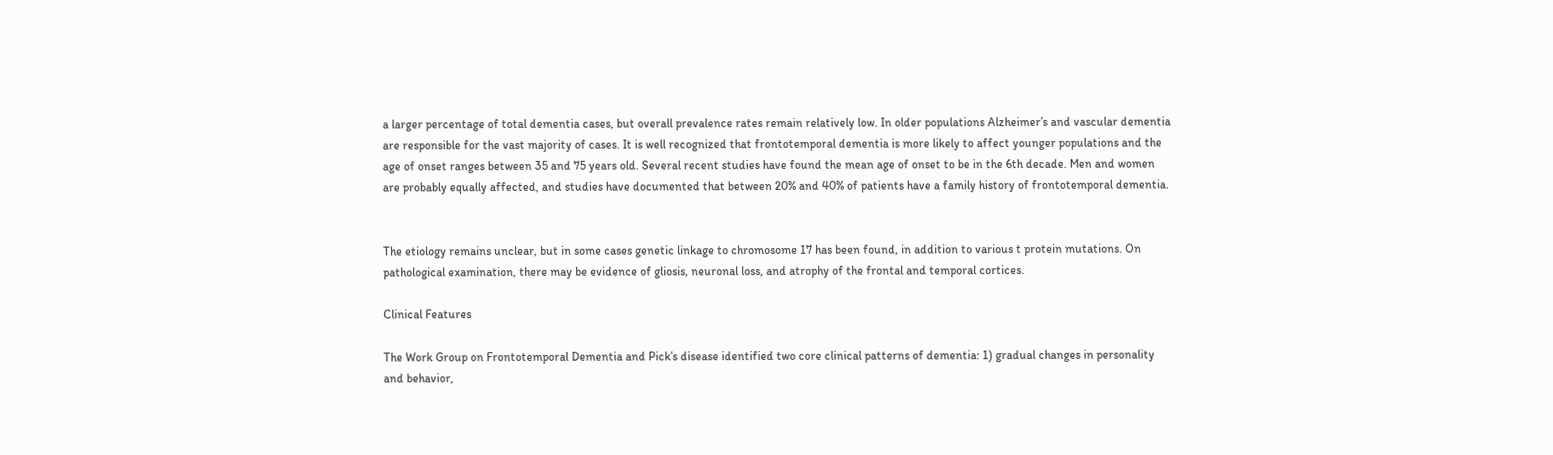a larger percentage of total dementia cases, but overall prevalence rates remain relatively low. In older populations Alzheimer’s and vascular dementia are responsible for the vast majority of cases. It is well recognized that frontotemporal dementia is more likely to affect younger populations and the age of onset ranges between 35 and 75 years old. Several recent studies have found the mean age of onset to be in the 6th decade. Men and women are probably equally affected, and studies have documented that between 20% and 40% of patients have a family history of frontotemporal dementia.


The etiology remains unclear, but in some cases genetic linkage to chromosome 17 has been found, in addition to various t protein mutations. On pathological examination, there may be evidence of gliosis, neuronal loss, and atrophy of the frontal and temporal cortices.

Clinical Features

The Work Group on Frontotemporal Dementia and Pick’s disease identified two core clinical patterns of dementia: 1) gradual changes in personality and behavior,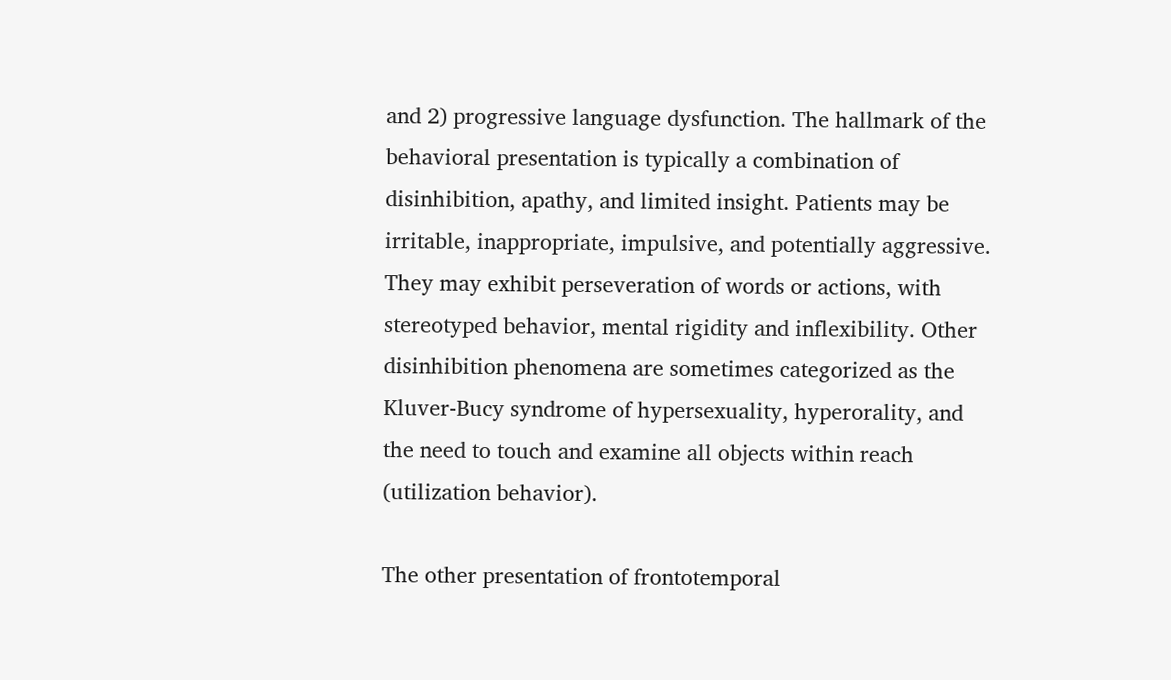and 2) progressive language dysfunction. The hallmark of the behavioral presentation is typically a combination of disinhibition, apathy, and limited insight. Patients may be irritable, inappropriate, impulsive, and potentially aggressive. They may exhibit perseveration of words or actions, with stereotyped behavior, mental rigidity and inflexibility. Other disinhibition phenomena are sometimes categorized as the Kluver-Bucy syndrome of hypersexuality, hyperorality, and the need to touch and examine all objects within reach (utilization behavior).

The other presentation of frontotemporal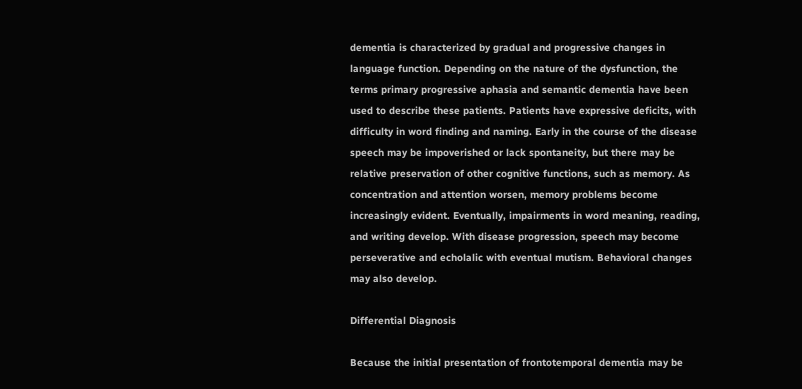dementia is characterized by gradual and progressive changes in language function. Depending on the nature of the dysfunction, the terms primary progressive aphasia and semantic dementia have been used to describe these patients. Patients have expressive deficits, with difficulty in word finding and naming. Early in the course of the disease speech may be impoverished or lack spontaneity, but there may be relative preservation of other cognitive functions, such as memory. As concentration and attention worsen, memory problems become increasingly evident. Eventually, impairments in word meaning, reading, and writing develop. With disease progression, speech may become perseverative and echolalic with eventual mutism. Behavioral changes may also develop.

Differential Diagnosis

Because the initial presentation of frontotemporal dementia may be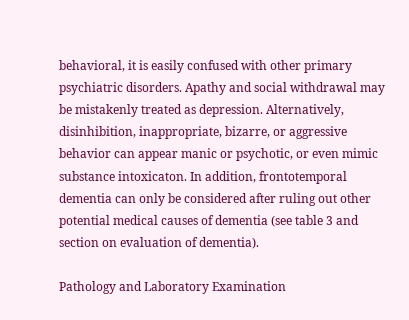behavioral, it is easily confused with other primary psychiatric disorders. Apathy and social withdrawal may be mistakenly treated as depression. Alternatively, disinhibition, inappropriate, bizarre, or aggressive behavior can appear manic or psychotic, or even mimic substance intoxicaton. In addition, frontotemporal dementia can only be considered after ruling out other potential medical causes of dementia (see table 3 and section on evaluation of dementia).

Pathology and Laboratory Examination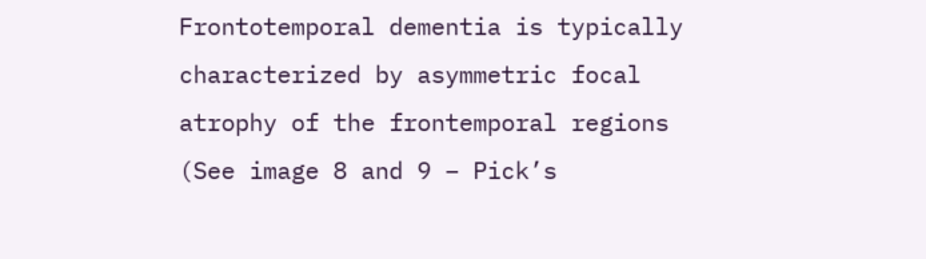Frontotemporal dementia is typically characterized by asymmetric focal atrophy of the frontemporal regions (See image 8 and 9 – Pick’s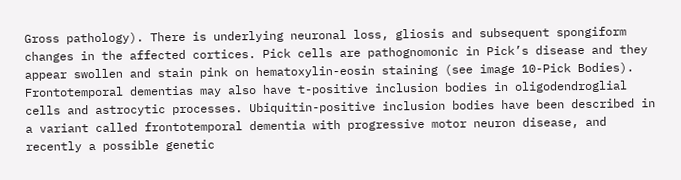Gross pathology). There is underlying neuronal loss, gliosis and subsequent spongiform changes in the affected cortices. Pick cells are pathognomonic in Pick’s disease and they appear swollen and stain pink on hematoxylin-eosin staining (see image 10-Pick Bodies). Frontotemporal dementias may also have t-positive inclusion bodies in oligodendroglial cells and astrocytic processes. Ubiquitin-positive inclusion bodies have been described in a variant called frontotemporal dementia with progressive motor neuron disease, and recently a possible genetic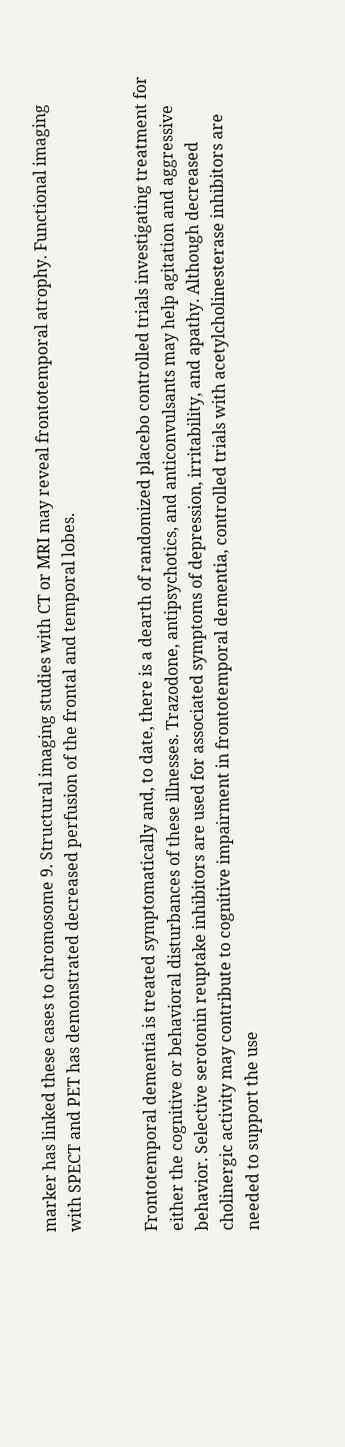marker has linked these cases to chromosome 9. Structural imaging studies with CT or MRI may reveal frontotemporal atrophy. Functional imaging with SPECT and PET has demonstrated decreased perfusion of the frontal and temporal lobes.


Frontotemporal dementia is treated symptomatically and, to date, there is a dearth of randomized placebo controlled trials investigating treatment for either the cognitive or behavioral disturbances of these illnesses. Trazodone, antipsychotics, and anticonvulsants may help agitation and aggressive behavior. Selective serotonin reuptake inhibitors are used for associated symptoms of depression, irritability, and apathy. Although decreased cholinergic activity may contribute to cognitive impairment in frontotemporal dementia, controlled trials with acetylcholinesterase inhibitors are needed to support the use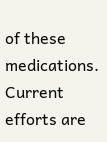of these medications. Current efforts are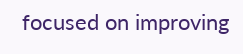focused on improving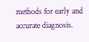methods for early and accurate diagnosis.